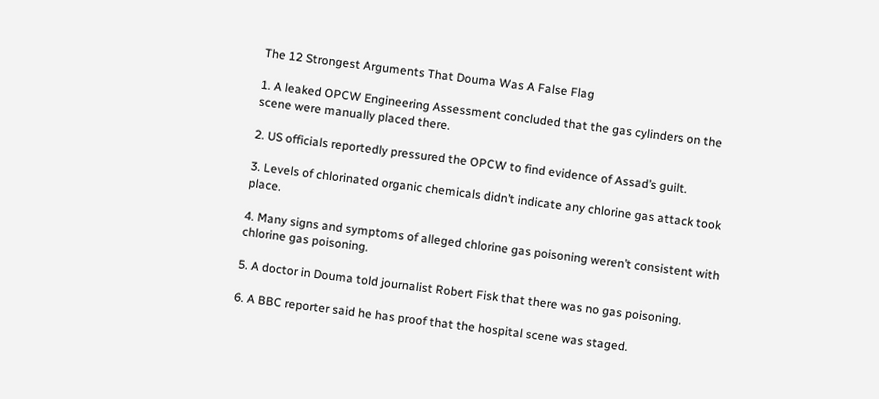The 12 Strongest Arguments That Douma Was A False Flag

1. A leaked OPCW Engineering Assessment concluded that the gas cylinders on the scene were manually placed there.

2. US officials reportedly pressured the OPCW to find evidence of Assad’s guilt.

3. Levels of chlorinated organic chemicals didn’t indicate any chlorine gas attack took place.

4. Many signs and symptoms of alleged chlorine gas poisoning weren’t consistent with chlorine gas poisoning.

5. A doctor in Douma told journalist Robert Fisk that there was no gas poisoning.

6. A BBC reporter said he has proof that the hospital scene was staged.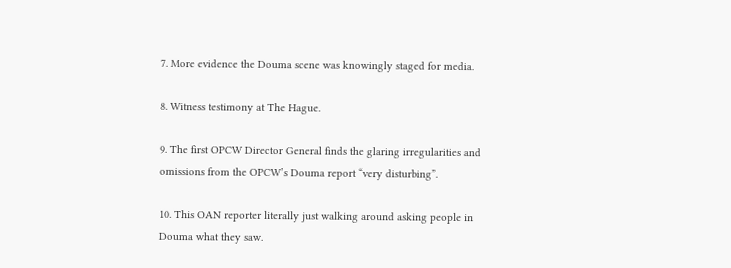7. More evidence the Douma scene was knowingly staged for media.

8. Witness testimony at The Hague.

9. The first OPCW Director General finds the glaring irregularities and omissions from the OPCW’s Douma report “very disturbing”.

10. This OAN reporter literally just walking around asking people in Douma what they saw.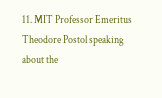11. MIT Professor Emeritus Theodore Postol speaking about the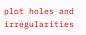plot holes and irregularities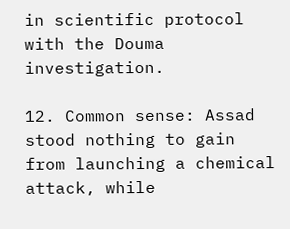in scientific protocol with the Douma investigation.

12. Common sense: Assad stood nothing to gain from launching a chemical attack, while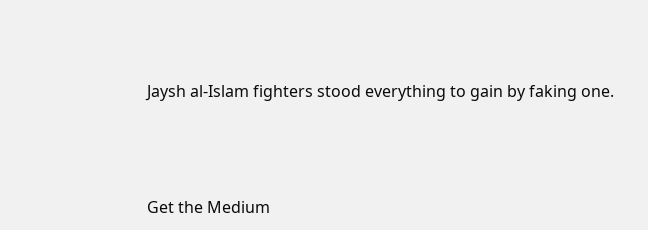Jaysh al-Islam fighters stood everything to gain by faking one.



Get the Medium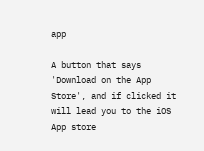app

A button that says 'Download on the App Store', and if clicked it will lead you to the iOS App store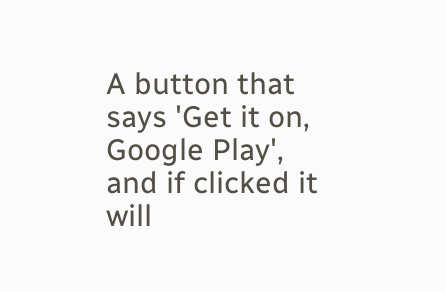A button that says 'Get it on, Google Play', and if clicked it will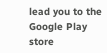lead you to the Google Play store